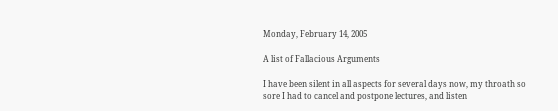Monday, February 14, 2005

A list of Fallacious Arguments

I have been silent in all aspects for several days now, my throath so sore I had to cancel and postpone lectures, and listen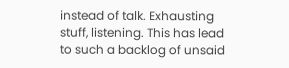instead of talk. Exhausting stuff, listening. This has lead to such a backlog of unsaid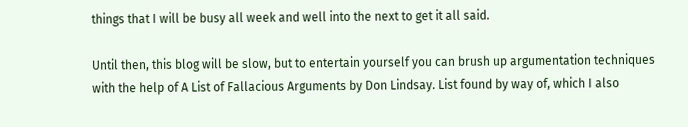things that I will be busy all week and well into the next to get it all said.

Until then, this blog will be slow, but to entertain yourself you can brush up argumentation techniques with the help of A List of Fallacious Arguments by Don Lindsay. List found by way of, which I also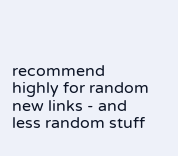recommend highly for random new links - and less random stuff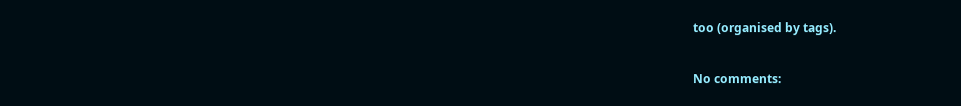too (organised by tags).

No comments: